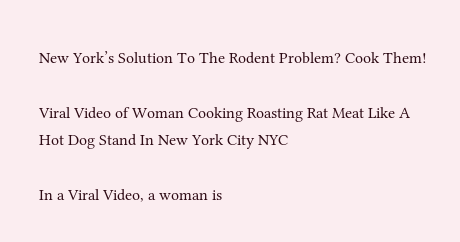New York’s Solution To The Rodent Problem? Cook Them!

Viral Video of Woman Cooking Roasting Rat Meat Like A Hot Dog Stand In New York City NYC

In a Viral Video, a woman is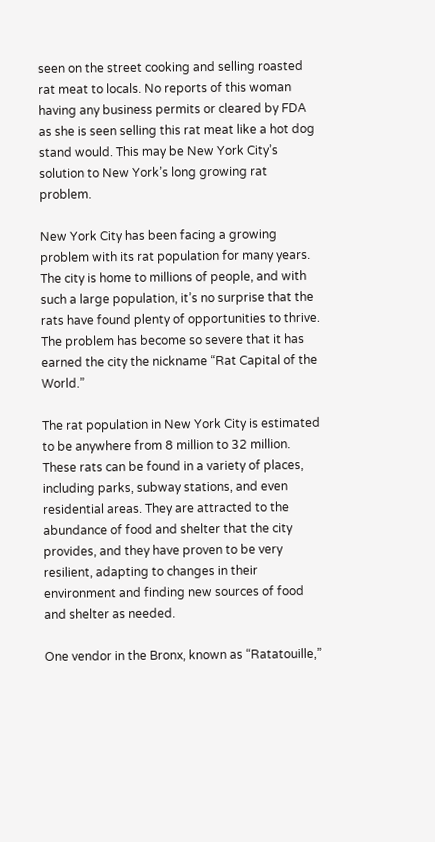seen on the street cooking and selling roasted rat meat to locals. No reports of this woman having any business permits or cleared by FDA as she is seen selling this rat meat like a hot dog stand would. This may be New York City’s solution to New York’s long growing rat problem.

New York City has been facing a growing problem with its rat population for many years. The city is home to millions of people, and with such a large population, it’s no surprise that the rats have found plenty of opportunities to thrive. The problem has become so severe that it has earned the city the nickname “Rat Capital of the World.”

The rat population in New York City is estimated to be anywhere from 8 million to 32 million. These rats can be found in a variety of places, including parks, subway stations, and even residential areas. They are attracted to the abundance of food and shelter that the city provides, and they have proven to be very resilient, adapting to changes in their environment and finding new sources of food and shelter as needed.

One vendor in the Bronx, known as “Ratatouille,”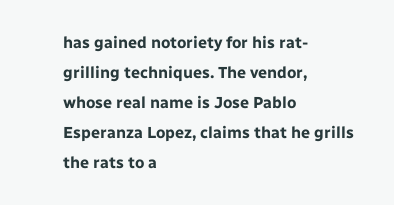has gained notoriety for his rat-grilling techniques. The vendor, whose real name is Jose Pablo Esperanza Lopez, claims that he grills the rats to a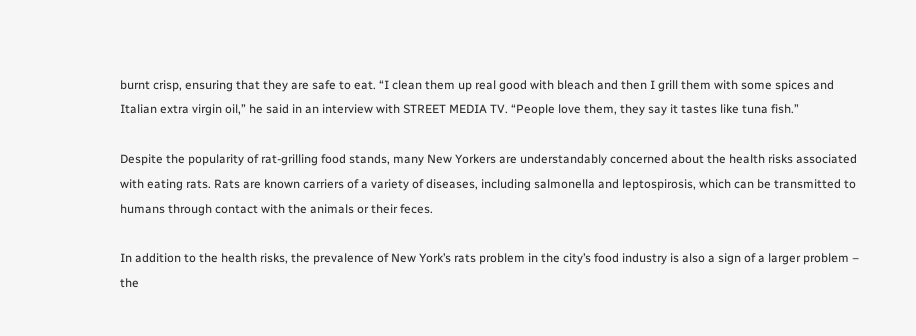burnt crisp, ensuring that they are safe to eat. “I clean them up real good with bleach and then I grill them with some spices and Italian extra virgin oil,” he said in an interview with STREET MEDIA TV. “People love them, they say it tastes like tuna fish.”

Despite the popularity of rat-grilling food stands, many New Yorkers are understandably concerned about the health risks associated with eating rats. Rats are known carriers of a variety of diseases, including salmonella and leptospirosis, which can be transmitted to humans through contact with the animals or their feces.

In addition to the health risks, the prevalence of New York’s rats problem in the city’s food industry is also a sign of a larger problem – the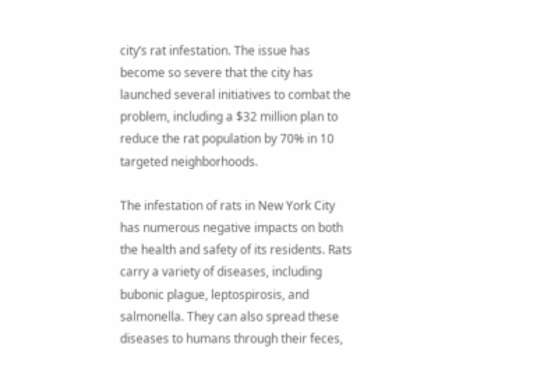city’s rat infestation. The issue has become so severe that the city has launched several initiatives to combat the problem, including a $32 million plan to reduce the rat population by 70% in 10 targeted neighborhoods.

The infestation of rats in New York City has numerous negative impacts on both the health and safety of its residents. Rats carry a variety of diseases, including bubonic plague, leptospirosis, and salmonella. They can also spread these diseases to humans through their feces,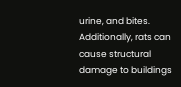urine, and bites. Additionally, rats can cause structural damage to buildings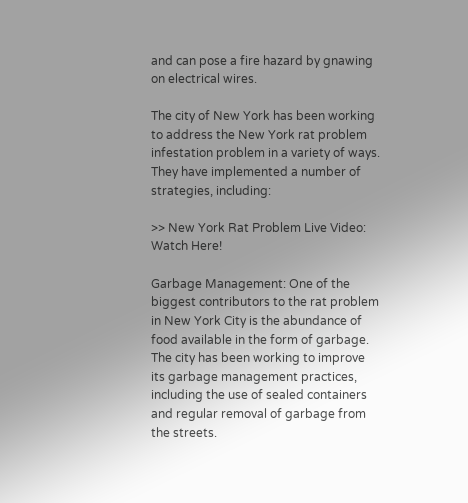and can pose a fire hazard by gnawing on electrical wires.

The city of New York has been working to address the New York rat problem infestation problem in a variety of ways. They have implemented a number of strategies, including:

>> New York Rat Problem Live Video: Watch Here!

Garbage Management: One of the biggest contributors to the rat problem in New York City is the abundance of food available in the form of garbage. The city has been working to improve its garbage management practices, including the use of sealed containers and regular removal of garbage from the streets.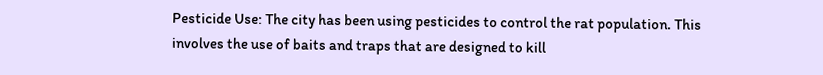Pesticide Use: The city has been using pesticides to control the rat population. This involves the use of baits and traps that are designed to kill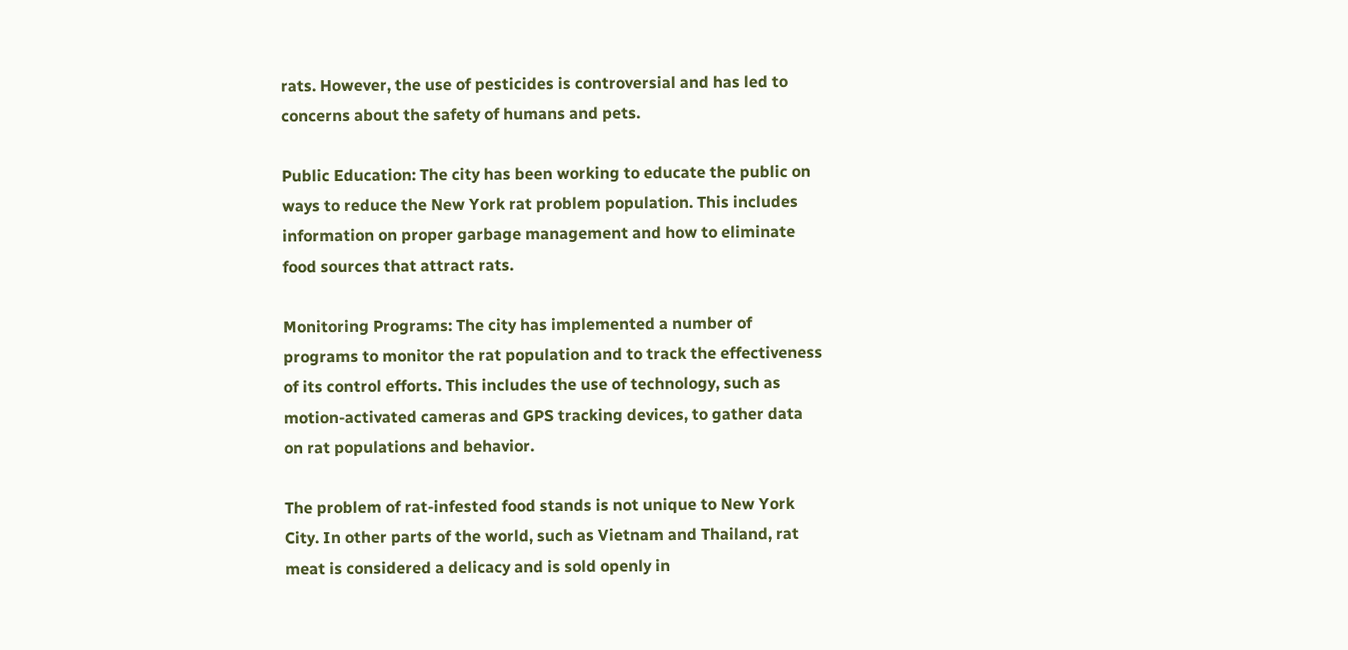rats. However, the use of pesticides is controversial and has led to concerns about the safety of humans and pets.

Public Education: The city has been working to educate the public on ways to reduce the New York rat problem population. This includes information on proper garbage management and how to eliminate food sources that attract rats.

Monitoring Programs: The city has implemented a number of programs to monitor the rat population and to track the effectiveness of its control efforts. This includes the use of technology, such as motion-activated cameras and GPS tracking devices, to gather data on rat populations and behavior.

The problem of rat-infested food stands is not unique to New York City. In other parts of the world, such as Vietnam and Thailand, rat meat is considered a delicacy and is sold openly in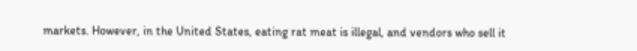markets. However, in the United States, eating rat meat is illegal, and vendors who sell it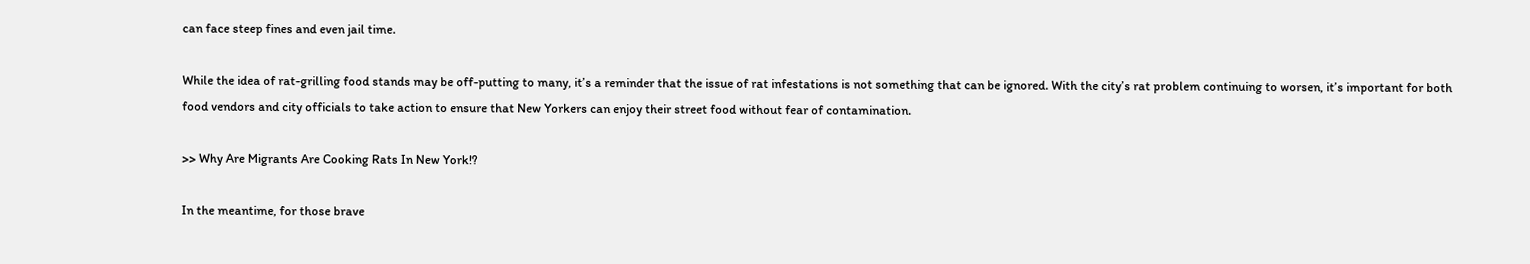can face steep fines and even jail time.

While the idea of rat-grilling food stands may be off-putting to many, it’s a reminder that the issue of rat infestations is not something that can be ignored. With the city’s rat problem continuing to worsen, it’s important for both food vendors and city officials to take action to ensure that New Yorkers can enjoy their street food without fear of contamination.

>> Why Are Migrants Are Cooking Rats In New York!?

In the meantime, for those brave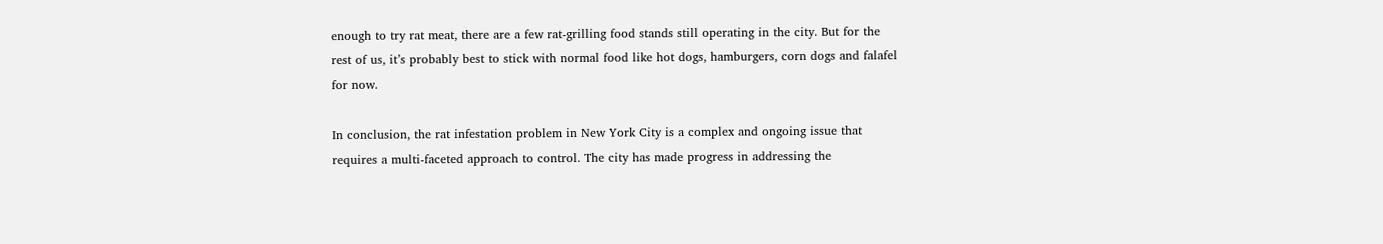enough to try rat meat, there are a few rat-grilling food stands still operating in the city. But for the rest of us, it’s probably best to stick with normal food like hot dogs, hamburgers, corn dogs and falafel for now.

In conclusion, the rat infestation problem in New York City is a complex and ongoing issue that requires a multi-faceted approach to control. The city has made progress in addressing the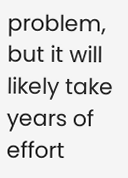problem, but it will likely take years of effort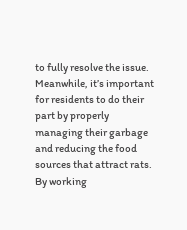to fully resolve the issue. Meanwhile, it’s important for residents to do their part by properly managing their garbage and reducing the food sources that attract rats. By working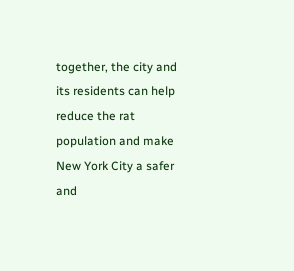together, the city and its residents can help reduce the rat population and make New York City a safer and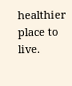healthier place to live.